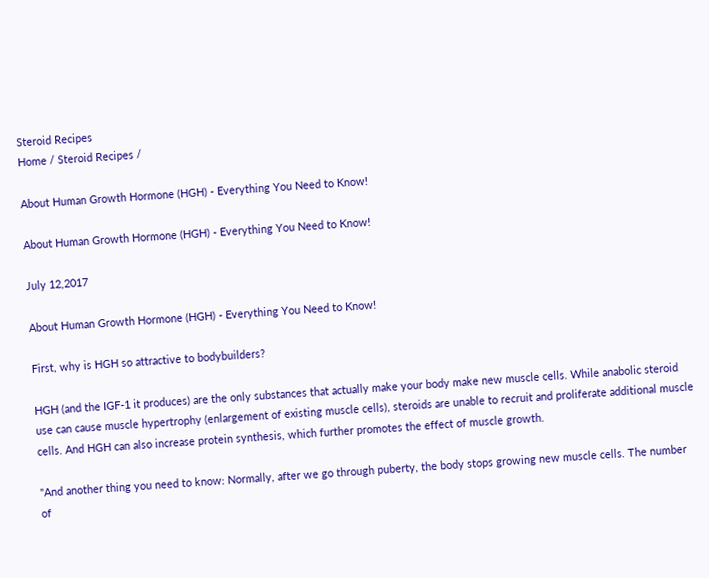Steroid Recipes
Home / Steroid Recipes /

About Human Growth Hormone (HGH) - Everything You Need to Know!

About Human Growth Hormone (HGH) - Everything You Need to Know!

July 12,2017

About Human Growth Hormone (HGH) - Everything You Need to Know!

First, why is HGH so attractive to bodybuilders?

HGH (and the IGF-1 it produces) are the only substances that actually make your body make new muscle cells. While anabolic steroid use can cause muscle hypertrophy (enlargement of existing muscle cells), steroids are unable to recruit and proliferate additional muscle cells. And HGH can also increase protein synthesis, which further promotes the effect of muscle growth.

"And another thing you need to know: Normally, after we go through puberty, the body stops growing new muscle cells. The number of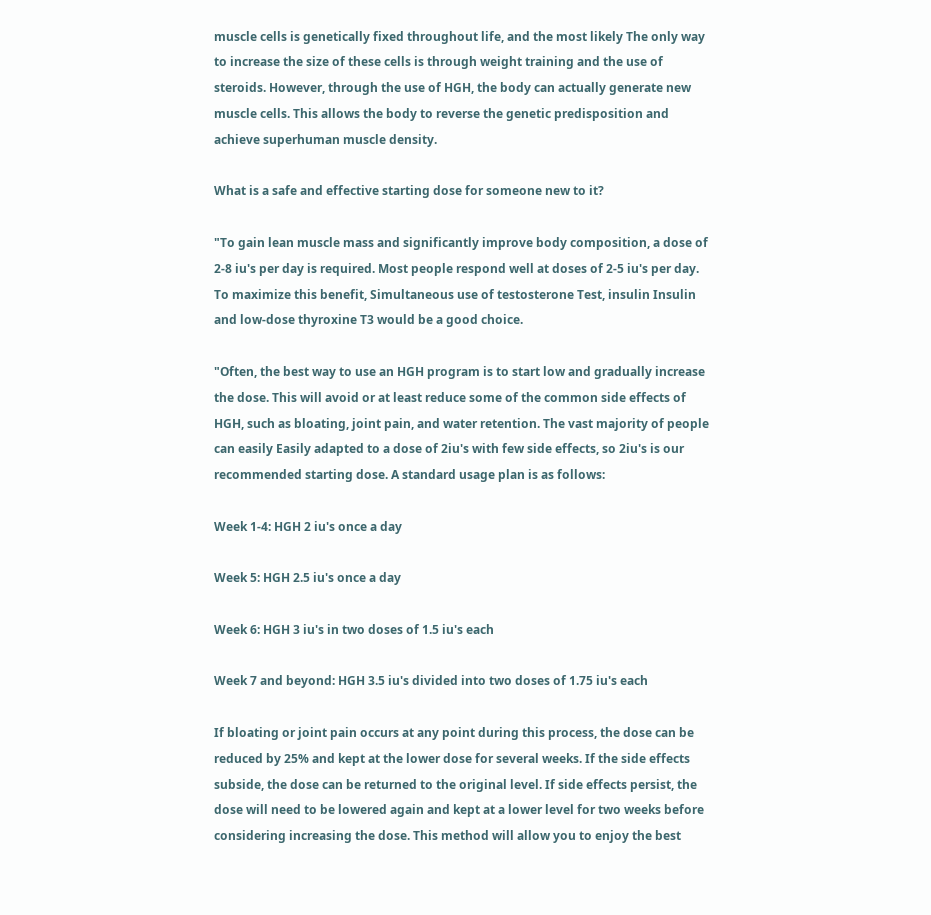muscle cells is genetically fixed throughout life, and the most likely The only way to increase the size of these cells is through weight training and the use of steroids. However, through the use of HGH, the body can actually generate new muscle cells. This allows the body to reverse the genetic predisposition and achieve superhuman muscle density.

What is a safe and effective starting dose for someone new to it?

"To gain lean muscle mass and significantly improve body composition, a dose of 2-8 iu's per day is required. Most people respond well at doses of 2-5 iu's per day. To maximize this benefit, Simultaneous use of testosterone Test, insulin Insulin and low-dose thyroxine T3 would be a good choice.

"Often, the best way to use an HGH program is to start low and gradually increase the dose. This will avoid or at least reduce some of the common side effects of HGH, such as bloating, joint pain, and water retention. The vast majority of people can easily Easily adapted to a dose of 2iu's with few side effects, so 2iu's is our recommended starting dose. A standard usage plan is as follows:

Week 1-4: HGH 2 iu's once a day

Week 5: HGH 2.5 iu's once a day

Week 6: HGH 3 iu's in two doses of 1.5 iu's each

Week 7 and beyond: HGH 3.5 iu's divided into two doses of 1.75 iu's each

If bloating or joint pain occurs at any point during this process, the dose can be reduced by 25% and kept at the lower dose for several weeks. If the side effects subside, the dose can be returned to the original level. If side effects persist, the dose will need to be lowered again and kept at a lower level for two weeks before considering increasing the dose. This method will allow you to enjoy the best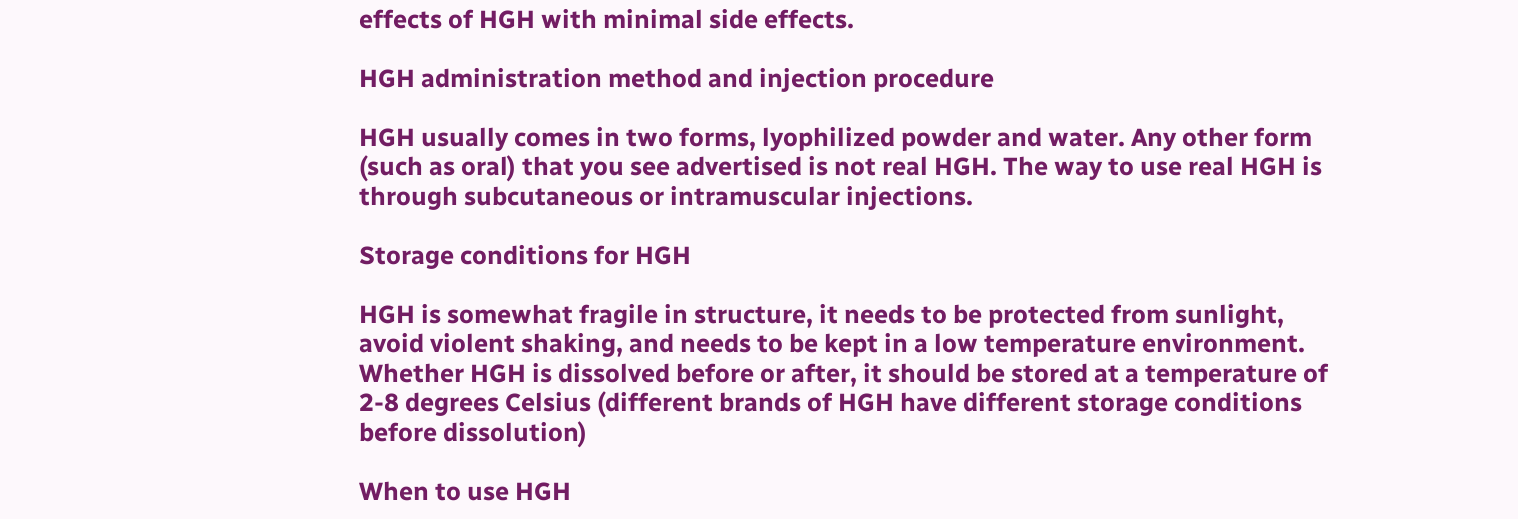effects of HGH with minimal side effects.

HGH administration method and injection procedure

HGH usually comes in two forms, lyophilized powder and water. Any other form (such as oral) that you see advertised is not real HGH. The way to use real HGH is through subcutaneous or intramuscular injections.

Storage conditions for HGH

HGH is somewhat fragile in structure, it needs to be protected from sunlight, avoid violent shaking, and needs to be kept in a low temperature environment. Whether HGH is dissolved before or after, it should be stored at a temperature of 2-8 degrees Celsius (different brands of HGH have different storage conditions before dissolution)

When to use HGH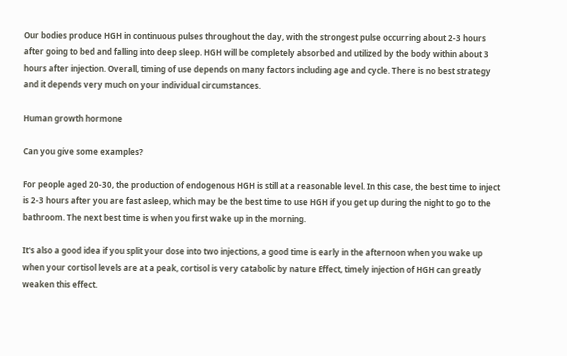Our bodies produce HGH in continuous pulses throughout the day, with the strongest pulse occurring about 2-3 hours after going to bed and falling into deep sleep. HGH will be completely absorbed and utilized by the body within about 3 hours after injection. Overall, timing of use depends on many factors including age and cycle. There is no best strategy and it depends very much on your individual circumstances.

Human growth hormone

Can you give some examples?

For people aged 20-30, the production of endogenous HGH is still at a reasonable level. In this case, the best time to inject is 2-3 hours after you are fast asleep, which may be the best time to use HGH if you get up during the night to go to the bathroom. The next best time is when you first wake up in the morning.

It's also a good idea if you split your dose into two injections, a good time is early in the afternoon when you wake up when your cortisol levels are at a peak, cortisol is very catabolic by nature Effect, timely injection of HGH can greatly weaken this effect.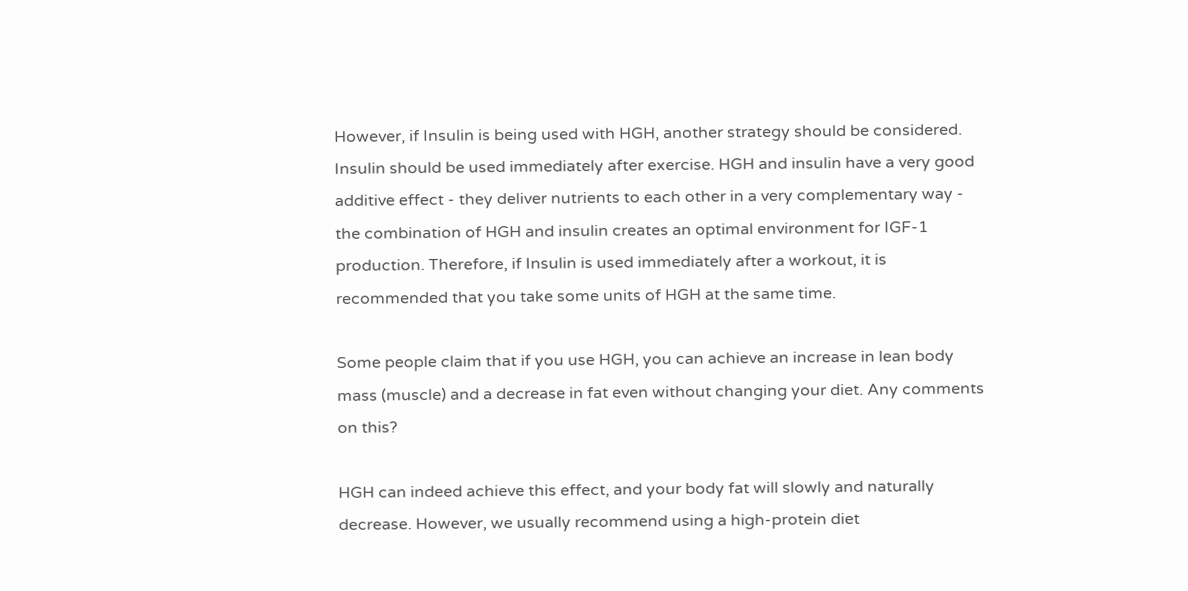However, if Insulin is being used with HGH, another strategy should be considered. Insulin should be used immediately after exercise. HGH and insulin have a very good additive effect - they deliver nutrients to each other in a very complementary way - the combination of HGH and insulin creates an optimal environment for IGF-1 production. Therefore, if Insulin is used immediately after a workout, it is recommended that you take some units of HGH at the same time.

Some people claim that if you use HGH, you can achieve an increase in lean body mass (muscle) and a decrease in fat even without changing your diet. Any comments on this?

HGH can indeed achieve this effect, and your body fat will slowly and naturally decrease. However, we usually recommend using a high-protein diet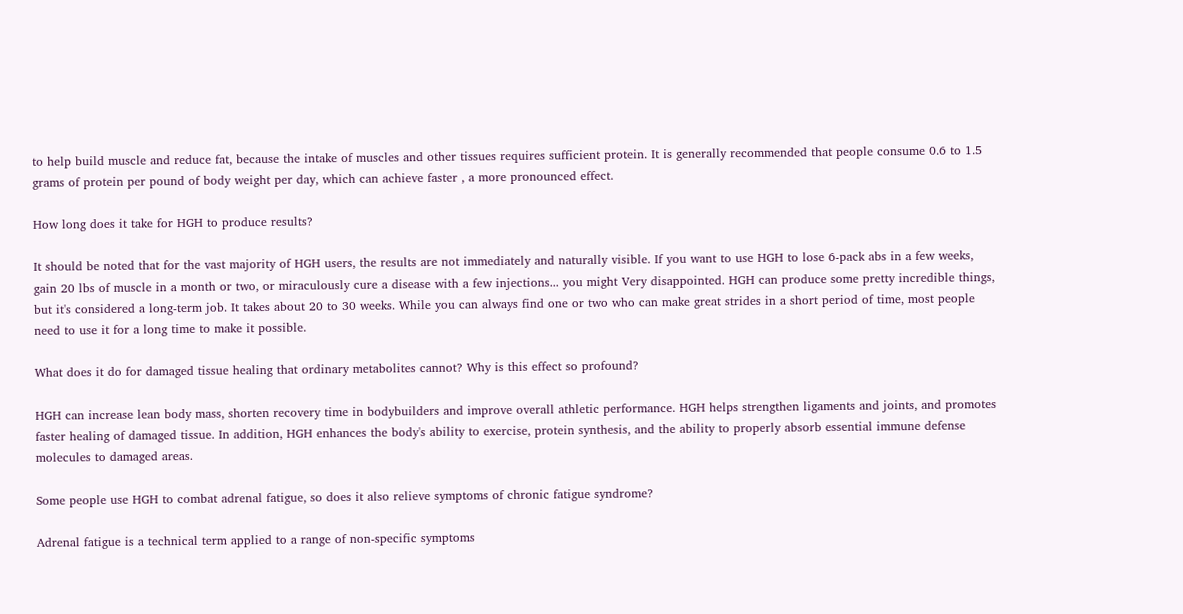to help build muscle and reduce fat, because the intake of muscles and other tissues requires sufficient protein. It is generally recommended that people consume 0.6 to 1.5 grams of protein per pound of body weight per day, which can achieve faster , a more pronounced effect.

How long does it take for HGH to produce results?

It should be noted that for the vast majority of HGH users, the results are not immediately and naturally visible. If you want to use HGH to lose 6-pack abs in a few weeks, gain 20 lbs of muscle in a month or two, or miraculously cure a disease with a few injections... you might Very disappointed. HGH can produce some pretty incredible things, but it's considered a long-term job. It takes about 20 to 30 weeks. While you can always find one or two who can make great strides in a short period of time, most people need to use it for a long time to make it possible.

What does it do for damaged tissue healing that ordinary metabolites cannot? Why is this effect so profound?

HGH can increase lean body mass, shorten recovery time in bodybuilders and improve overall athletic performance. HGH helps strengthen ligaments and joints, and promotes faster healing of damaged tissue. In addition, HGH enhances the body's ability to exercise, protein synthesis, and the ability to properly absorb essential immune defense molecules to damaged areas.

Some people use HGH to combat adrenal fatigue, so does it also relieve symptoms of chronic fatigue syndrome?

Adrenal fatigue is a technical term applied to a range of non-specific symptoms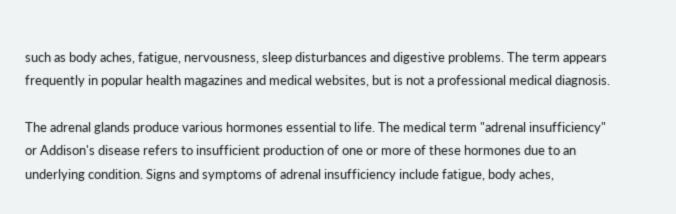such as body aches, fatigue, nervousness, sleep disturbances and digestive problems. The term appears frequently in popular health magazines and medical websites, but is not a professional medical diagnosis.

The adrenal glands produce various hormones essential to life. The medical term "adrenal insufficiency" or Addison's disease refers to insufficient production of one or more of these hormones due to an underlying condition. Signs and symptoms of adrenal insufficiency include fatigue, body aches,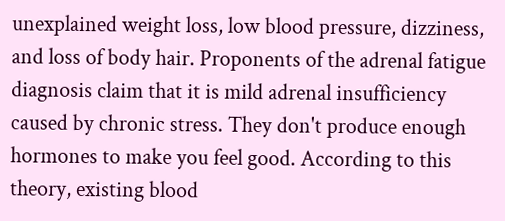unexplained weight loss, low blood pressure, dizziness, and loss of body hair. Proponents of the adrenal fatigue diagnosis claim that it is mild adrenal insufficiency caused by chronic stress. They don't produce enough hormones to make you feel good. According to this theory, existing blood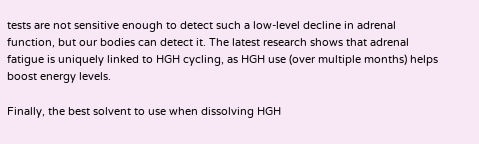tests are not sensitive enough to detect such a low-level decline in adrenal function, but our bodies can detect it. The latest research shows that adrenal fatigue is uniquely linked to HGH cycling, as HGH use (over multiple months) helps boost energy levels.

Finally, the best solvent to use when dissolving HGH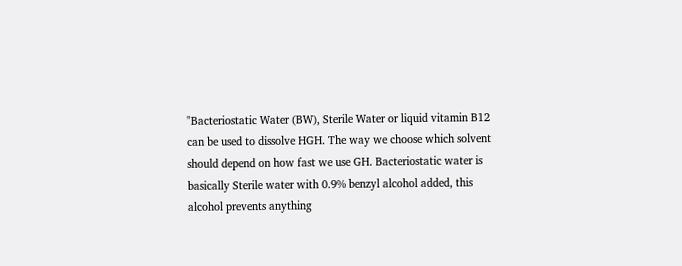"Bacteriostatic Water (BW), Sterile Water or liquid vitamin B12 can be used to dissolve HGH. The way we choose which solvent should depend on how fast we use GH. Bacteriostatic water is basically Sterile water with 0.9% benzyl alcohol added, this alcohol prevents anything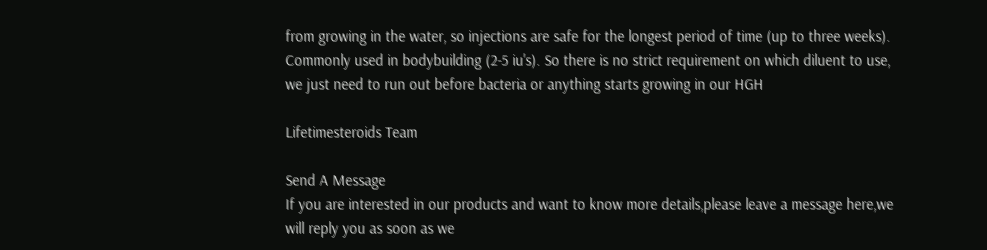from growing in the water, so injections are safe for the longest period of time (up to three weeks). Commonly used in bodybuilding (2-5 iu's). So there is no strict requirement on which diluent to use, we just need to run out before bacteria or anything starts growing in our HGH

Lifetimesteroids Team

Send A Message
If you are interested in our products and want to know more details,please leave a message here,we will reply you as soon as we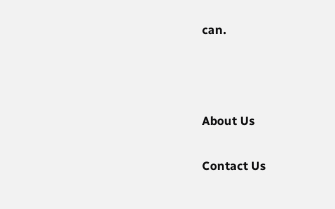can.



About Us

Contact Us